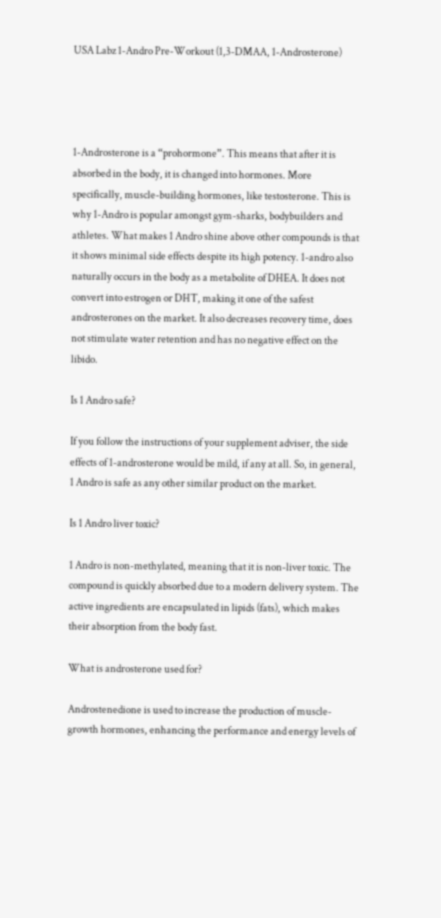USA Labz 1-Andro Pre-Workout (1,3-DMAA, 1-Androsterone)




1-Androsterone is a “prohormone”. This means that after it is absorbed in the body, it is changed into hormones. More specifically, muscle-building hormones, like testosterone. This is why 1-Andro is popular amongst gym-sharks, bodybuilders and athletes. What makes 1 Andro shine above other compounds is that it shows minimal side effects despite its high potency. 1-andro also naturally occurs in the body as a metabolite of DHEA. It does not convert into estrogen or DHT, making it one of the safest androsterones on the market. It also decreases recovery time, does not stimulate water retention and has no negative effect on the libido.

Is 1 Andro safe?

If you follow the instructions of your supplement adviser, the side effects of 1-androsterone would be mild, if any at all. So, in general, 1 Andro is safe as any other similar product on the market.

Is 1 Andro liver toxic?

1 Andro is non-methylated, meaning that it is non-liver toxic. The compound is quickly absorbed due to a modern delivery system. The active ingredients are encapsulated in lipids (fats), which makes their absorption from the body fast.

What is androsterone used for?

Androstenedione is used to increase the production of muscle-growth hormones, enhancing the performance and energy levels of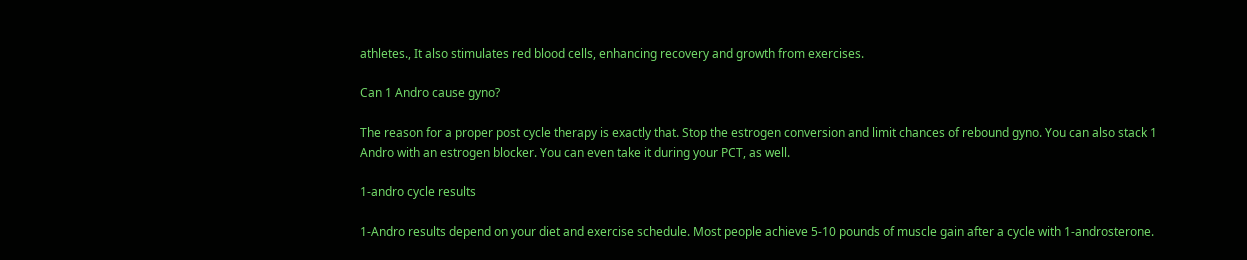athletes., It also stimulates red blood cells, enhancing recovery and growth from exercises.

Can 1 Andro cause gyno?

The reason for a proper post cycle therapy is exactly that. Stop the estrogen conversion and limit chances of rebound gyno. You can also stack 1 Andro with an estrogen blocker. You can even take it during your PCT, as well.

1-andro cycle results

1-Andro results depend on your diet and exercise schedule. Most people achieve 5-10 pounds of muscle gain after a cycle with 1-androsterone.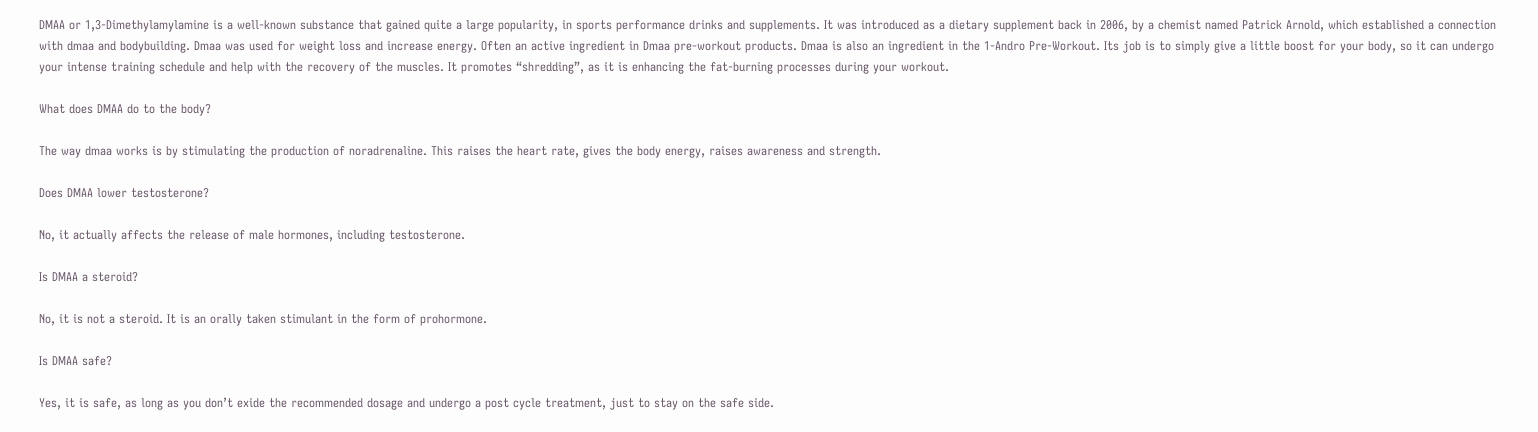DMAA or 1,3-Dimethylamylamine is a well-known substance that gained quite a large popularity, in sports performance drinks and supplements. It was introduced as a dietary supplement back in 2006, by a chemist named Patrick Arnold, which established a connection with dmaa and bodybuilding. Dmaa was used for weight loss and increase energy. Often an active ingredient in Dmaa pre-workout products. Dmaa is also an ingredient in the 1-Andro Pre-Workout. Its job is to simply give a little boost for your body, so it can undergo your intense training schedule and help with the recovery of the muscles. It promotes “shredding”, as it is enhancing the fat-burning processes during your workout.

What does DMAA do to the body?

The way dmaa works is by stimulating the production of noradrenaline. This raises the heart rate, gives the body energy, raises awareness and strength.

Does DMAA lower testosterone?

No, it actually affects the release of male hormones, including testosterone.

Is DMAA a steroid?

No, it is not a steroid. It is an orally taken stimulant in the form of prohormone.

Is DMAA safe?

Yes, it is safe, as long as you don’t exide the recommended dosage and undergo a post cycle treatment, just to stay on the safe side.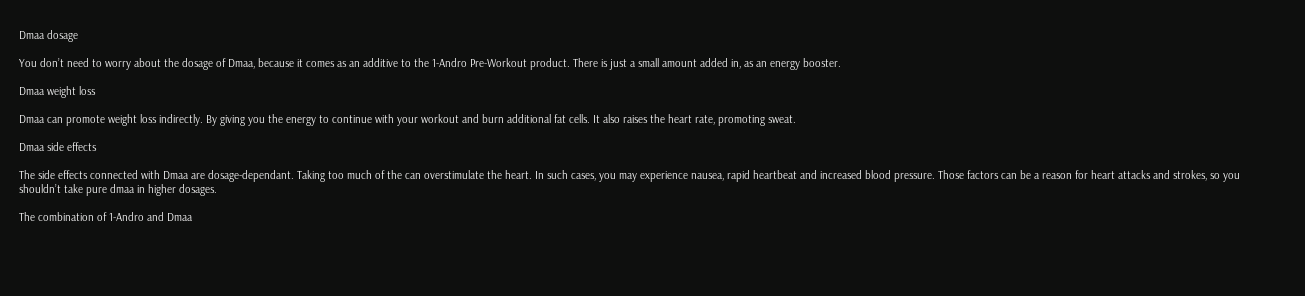Dmaa dosage

You don’t need to worry about the dosage of Dmaa, because it comes as an additive to the 1-Andro Pre-Workout product. There is just a small amount added in, as an energy booster.

Dmaa weight loss

Dmaa can promote weight loss indirectly. By giving you the energy to continue with your workout and burn additional fat cells. It also raises the heart rate, promoting sweat.

Dmaa side effects

The side effects connected with Dmaa are dosage-dependant. Taking too much of the can overstimulate the heart. In such cases, you may experience nausea, rapid heartbeat and increased blood pressure. Those factors can be a reason for heart attacks and strokes, so you shouldn’t take pure dmaa in higher dosages.

The combination of 1-Andro and Dmaa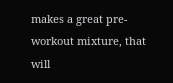makes a great pre-workout mixture, that will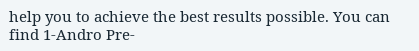help you to achieve the best results possible. You can find 1-Andro Pre-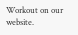Workout on our website.